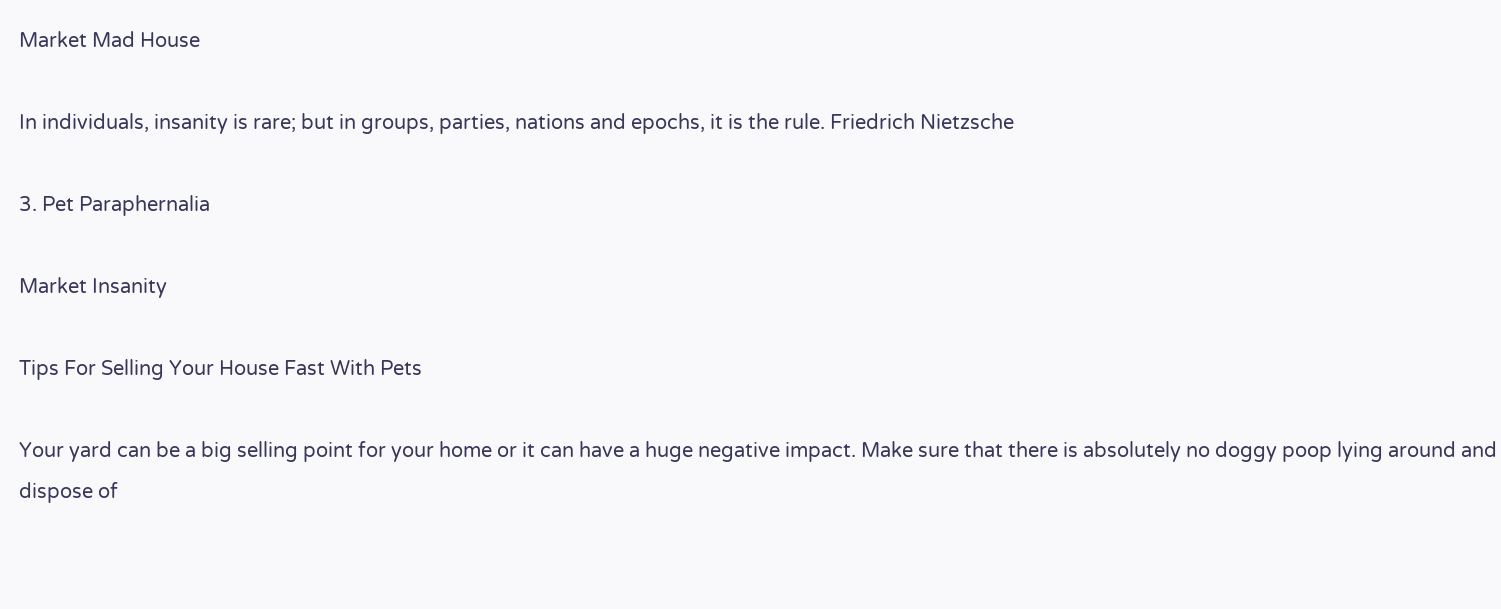Market Mad House

In individuals, insanity is rare; but in groups, parties, nations and epochs, it is the rule. Friedrich Nietzsche

3. Pet Paraphernalia

Market Insanity

Tips For Selling Your House Fast With Pets

Your yard can be a big selling point for your home or it can have a huge negative impact. Make sure that there is absolutely no doggy poop lying around and dispose of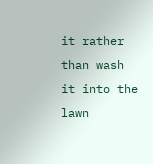it rather than wash it into the lawn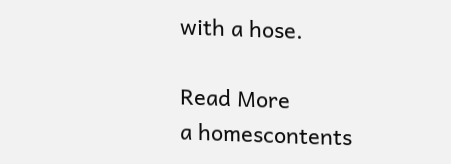with a hose.

Read More
a homescontents